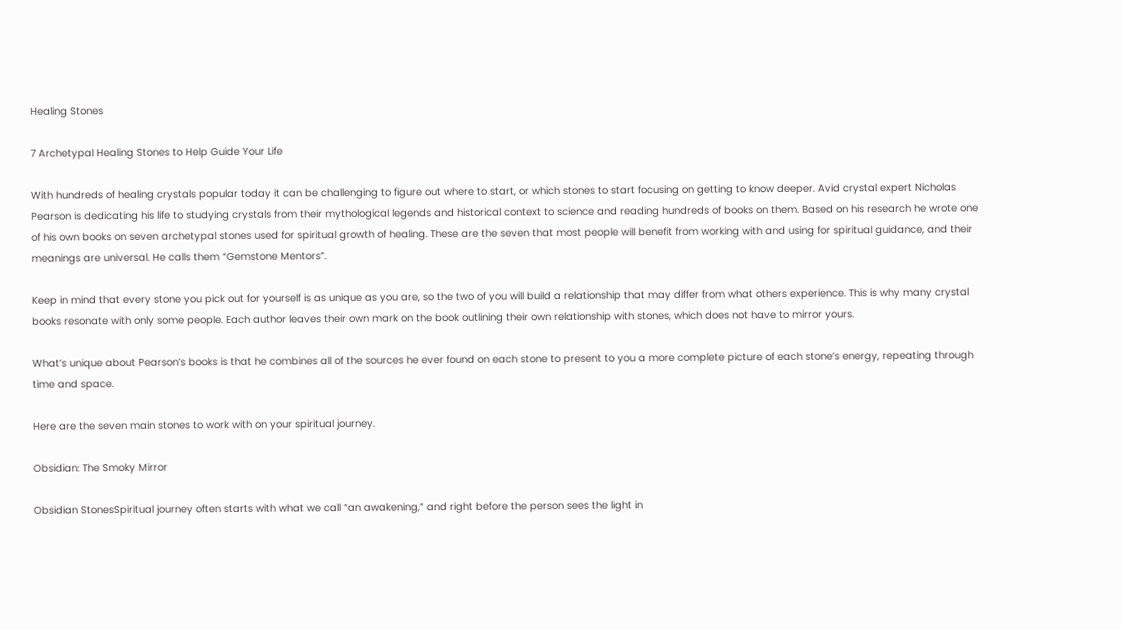Healing Stones

7 Archetypal Healing Stones to Help Guide Your Life

With hundreds of healing crystals popular today it can be challenging to figure out where to start, or which stones to start focusing on getting to know deeper. Avid crystal expert Nicholas Pearson is dedicating his life to studying crystals from their mythological legends and historical context to science and reading hundreds of books on them. Based on his research he wrote one of his own books on seven archetypal stones used for spiritual growth of healing. These are the seven that most people will benefit from working with and using for spiritual guidance, and their meanings are universal. He calls them “Gemstone Mentors”.

Keep in mind that every stone you pick out for yourself is as unique as you are, so the two of you will build a relationship that may differ from what others experience. This is why many crystal books resonate with only some people. Each author leaves their own mark on the book outlining their own relationship with stones, which does not have to mirror yours.

What’s unique about Pearson’s books is that he combines all of the sources he ever found on each stone to present to you a more complete picture of each stone’s energy, repeating through time and space.

Here are the seven main stones to work with on your spiritual journey.

Obsidian: The Smoky Mirror

Obsidian StonesSpiritual journey often starts with what we call “an awakening,” and right before the person sees the light in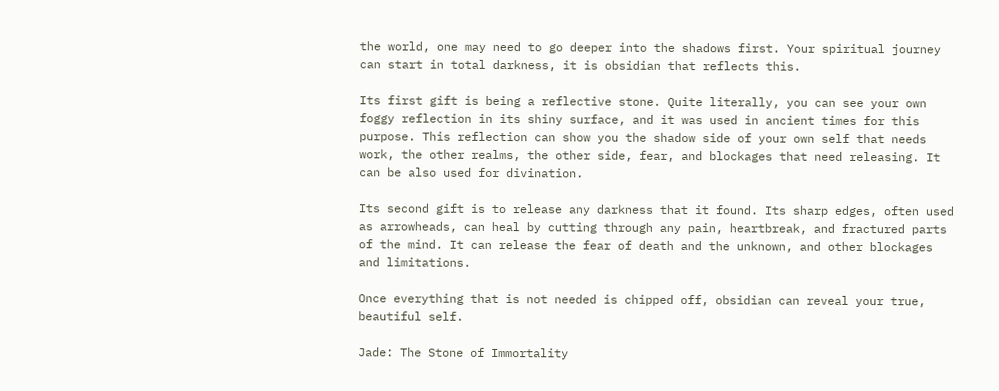the world, one may need to go deeper into the shadows first. Your spiritual journey can start in total darkness, it is obsidian that reflects this.

Its first gift is being a reflective stone. Quite literally, you can see your own foggy reflection in its shiny surface, and it was used in ancient times for this purpose. This reflection can show you the shadow side of your own self that needs work, the other realms, the other side, fear, and blockages that need releasing. It can be also used for divination.

Its second gift is to release any darkness that it found. Its sharp edges, often used as arrowheads, can heal by cutting through any pain, heartbreak, and fractured parts of the mind. It can release the fear of death and the unknown, and other blockages and limitations.

Once everything that is not needed is chipped off, obsidian can reveal your true, beautiful self.

Jade: The Stone of Immortality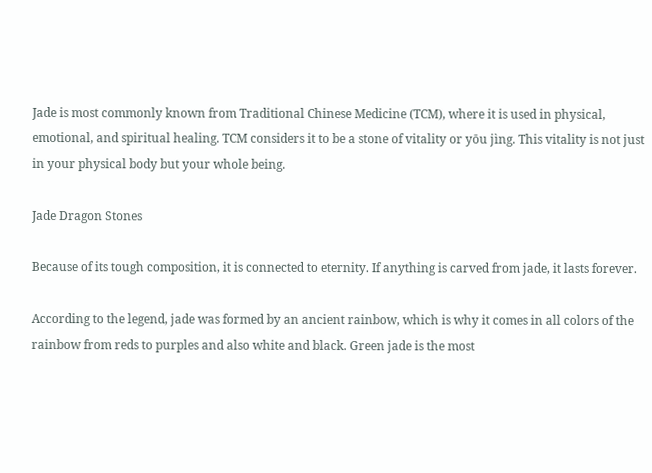Jade is most commonly known from Traditional Chinese Medicine (TCM), where it is used in physical, emotional, and spiritual healing. TCM considers it to be a stone of vitality or yōu jìng. This vitality is not just in your physical body but your whole being.

Jade Dragon Stones

Because of its tough composition, it is connected to eternity. If anything is carved from jade, it lasts forever.

According to the legend, jade was formed by an ancient rainbow, which is why it comes in all colors of the rainbow from reds to purples and also white and black. Green jade is the most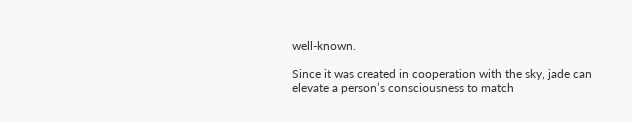well-known.

Since it was created in cooperation with the sky, jade can elevate a person’s consciousness to match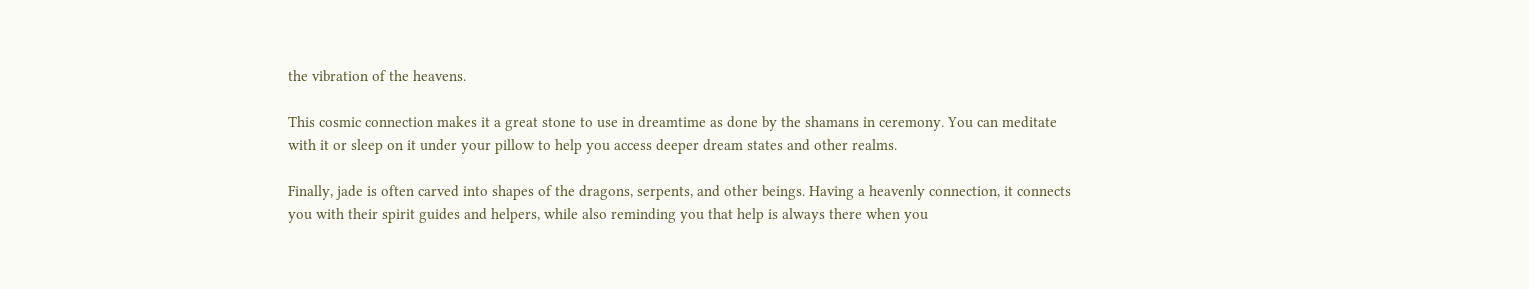the vibration of the heavens.

This cosmic connection makes it a great stone to use in dreamtime as done by the shamans in ceremony. You can meditate with it or sleep on it under your pillow to help you access deeper dream states and other realms.

Finally, jade is often carved into shapes of the dragons, serpents, and other beings. Having a heavenly connection, it connects you with their spirit guides and helpers, while also reminding you that help is always there when you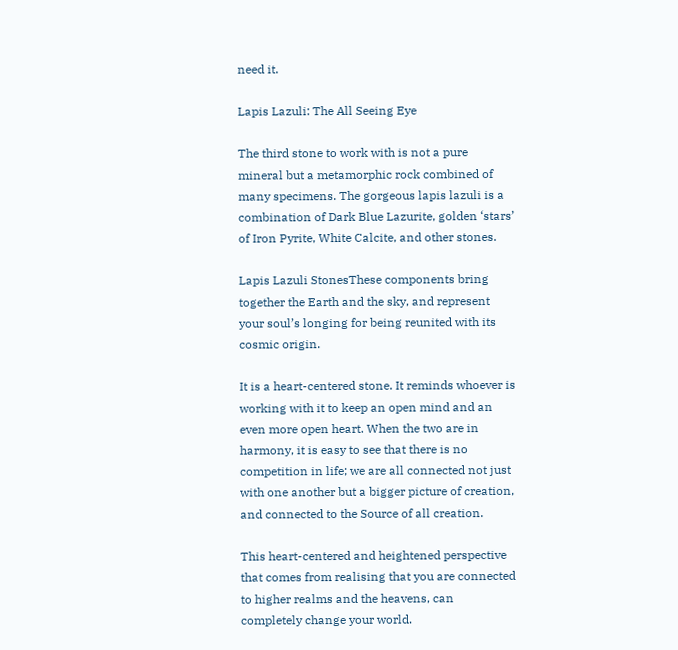need it.

Lapis Lazuli: The All Seeing Eye

The third stone to work with is not a pure mineral but a metamorphic rock combined of many specimens. The gorgeous lapis lazuli is a combination of Dark Blue Lazurite, golden ‘stars’ of Iron Pyrite, White Calcite, and other stones.

Lapis Lazuli StonesThese components bring together the Earth and the sky, and represent your soul’s longing for being reunited with its cosmic origin.

It is a heart-centered stone. It reminds whoever is working with it to keep an open mind and an even more open heart. When the two are in harmony, it is easy to see that there is no competition in life; we are all connected not just with one another but a bigger picture of creation, and connected to the Source of all creation.

This heart-centered and heightened perspective that comes from realising that you are connected to higher realms and the heavens, can completely change your world.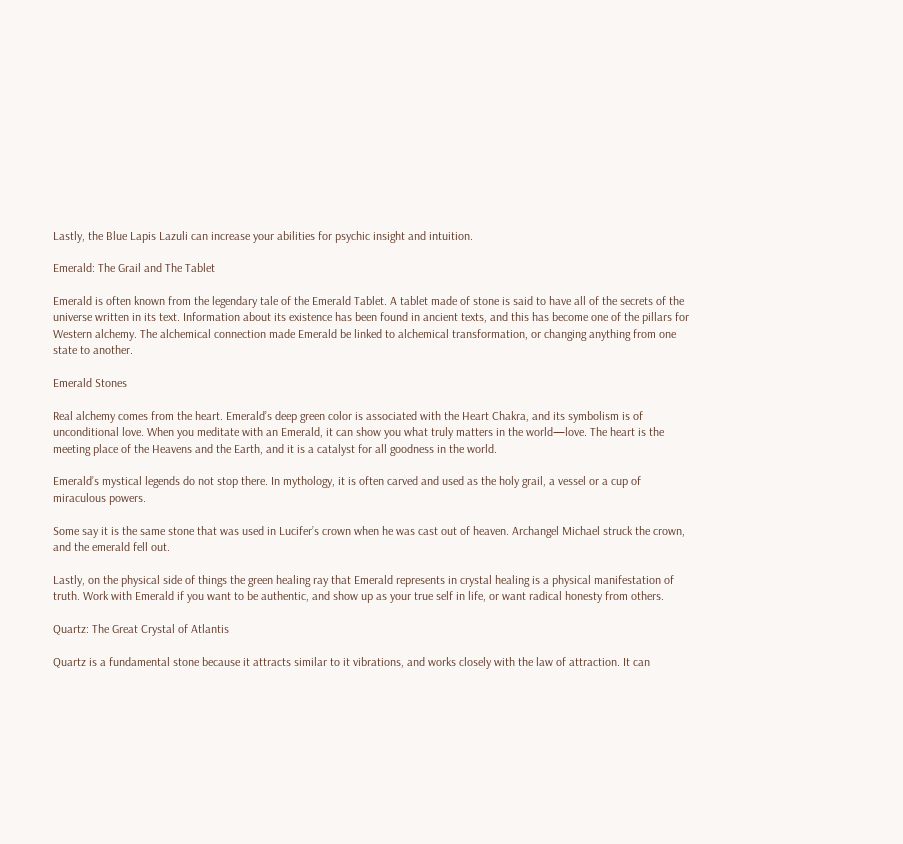Lastly, the Blue Lapis Lazuli can increase your abilities for psychic insight and intuition.

Emerald: The Grail and The Tablet

Emerald is often known from the legendary tale of the Emerald Tablet. A tablet made of stone is said to have all of the secrets of the universe written in its text. Information about its existence has been found in ancient texts, and this has become one of the pillars for Western alchemy. The alchemical connection made Emerald be linked to alchemical transformation, or changing anything from one state to another.

Emerald Stones

Real alchemy comes from the heart. Emerald’s deep green color is associated with the Heart Chakra, and its symbolism is of unconditional love. When you meditate with an Emerald, it can show you what truly matters in the world—love. The heart is the meeting place of the Heavens and the Earth, and it is a catalyst for all goodness in the world.

Emerald’s mystical legends do not stop there. In mythology, it is often carved and used as the holy grail, a vessel or a cup of miraculous powers.

Some say it is the same stone that was used in Lucifer’s crown when he was cast out of heaven. Archangel Michael struck the crown, and the emerald fell out.

Lastly, on the physical side of things the green healing ray that Emerald represents in crystal healing is a physical manifestation of truth. Work with Emerald if you want to be authentic, and show up as your true self in life, or want radical honesty from others.

Quartz: The Great Crystal of Atlantis

Quartz is a fundamental stone because it attracts similar to it vibrations, and works closely with the law of attraction. It can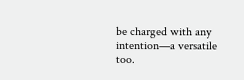be charged with any intention—a versatile too.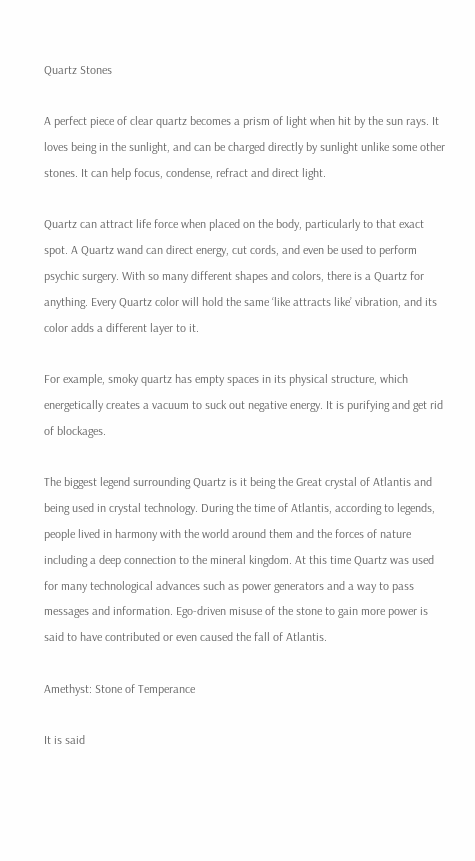Quartz Stones

A perfect piece of clear quartz becomes a prism of light when hit by the sun rays. It loves being in the sunlight, and can be charged directly by sunlight unlike some other stones. It can help focus, condense, refract and direct light.

Quartz can attract life force when placed on the body, particularly to that exact spot. A Quartz wand can direct energy, cut cords, and even be used to perform psychic surgery. With so many different shapes and colors, there is a Quartz for anything. Every Quartz color will hold the same ‘like attracts like’ vibration, and its color adds a different layer to it.

For example, smoky quartz has empty spaces in its physical structure, which energetically creates a vacuum to suck out negative energy. It is purifying and get rid of blockages.

The biggest legend surrounding Quartz is it being the Great crystal of Atlantis and being used in crystal technology. During the time of Atlantis, according to legends, people lived in harmony with the world around them and the forces of nature including a deep connection to the mineral kingdom. At this time Quartz was used for many technological advances such as power generators and a way to pass messages and information. Ego-driven misuse of the stone to gain more power is said to have contributed or even caused the fall of Atlantis.

Amethyst: Stone of Temperance

It is said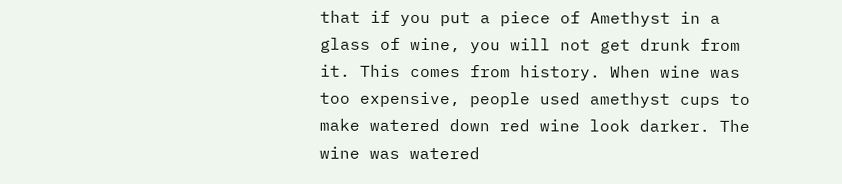that if you put a piece of Amethyst in a glass of wine, you will not get drunk from it. This comes from history. When wine was too expensive, people used amethyst cups to make watered down red wine look darker. The wine was watered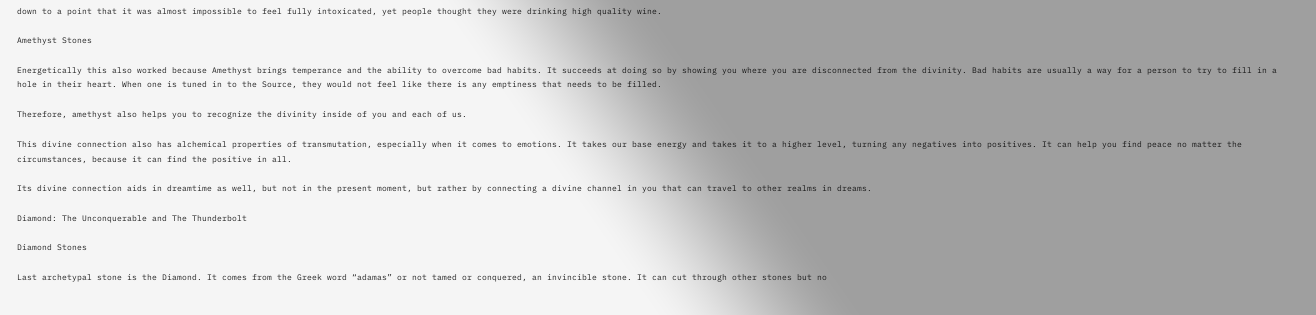down to a point that it was almost impossible to feel fully intoxicated, yet people thought they were drinking high quality wine.

Amethyst Stones

Energetically this also worked because Amethyst brings temperance and the ability to overcome bad habits. It succeeds at doing so by showing you where you are disconnected from the divinity. Bad habits are usually a way for a person to try to fill in a hole in their heart. When one is tuned in to the Source, they would not feel like there is any emptiness that needs to be filled.

Therefore, amethyst also helps you to recognize the divinity inside of you and each of us.

This divine connection also has alchemical properties of transmutation, especially when it comes to emotions. It takes our base energy and takes it to a higher level, turning any negatives into positives. It can help you find peace no matter the circumstances, because it can find the positive in all.

Its divine connection aids in dreamtime as well, but not in the present moment, but rather by connecting a divine channel in you that can travel to other realms in dreams.

Diamond: The Unconquerable and The Thunderbolt

Diamond Stones

Last archetypal stone is the Diamond. It comes from the Greek word “adamas” or not tamed or conquered, an invincible stone. It can cut through other stones but no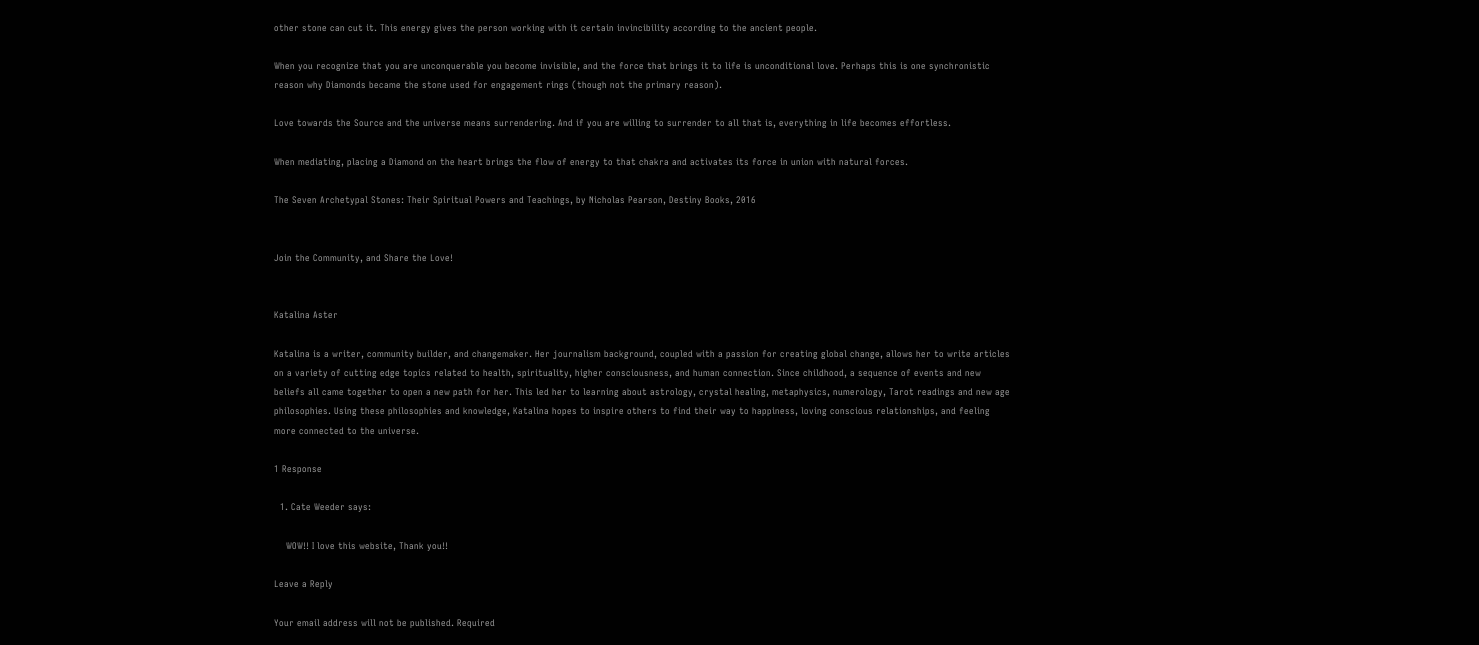other stone can cut it. This energy gives the person working with it certain invincibility according to the ancient people.

When you recognize that you are unconquerable you become invisible, and the force that brings it to life is unconditional love. Perhaps this is one synchronistic reason why Diamonds became the stone used for engagement rings (though not the primary reason).

Love towards the Source and the universe means surrendering. And if you are willing to surrender to all that is, everything in life becomes effortless.

When mediating, placing a Diamond on the heart brings the flow of energy to that chakra and activates its force in union with natural forces.

The Seven Archetypal Stones: Their Spiritual Powers and Teachings, by Nicholas Pearson, Destiny Books, 2016


Join the Community, and Share the Love!


Katalina Aster

Katalina is a writer, community builder, and changemaker. Her journalism background, coupled with a passion for creating global change, allows her to write articles on a variety of cutting edge topics related to health, spirituality, higher consciousness, and human connection. Since childhood, a sequence of events and new beliefs all came together to open a new path for her. This led her to learning about astrology, crystal healing, metaphysics, numerology, Tarot readings and new age philosophies. Using these philosophies and knowledge, Katalina hopes to inspire others to find their way to happiness, loving conscious relationships, and feeling more connected to the universe.

1 Response

  1. Cate Weeder says:

    WOW!! I love this website, Thank you!!

Leave a Reply

Your email address will not be published. Required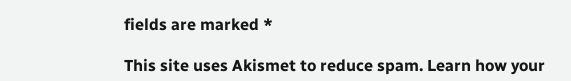fields are marked *

This site uses Akismet to reduce spam. Learn how your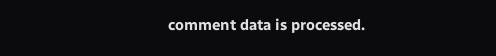comment data is processed.